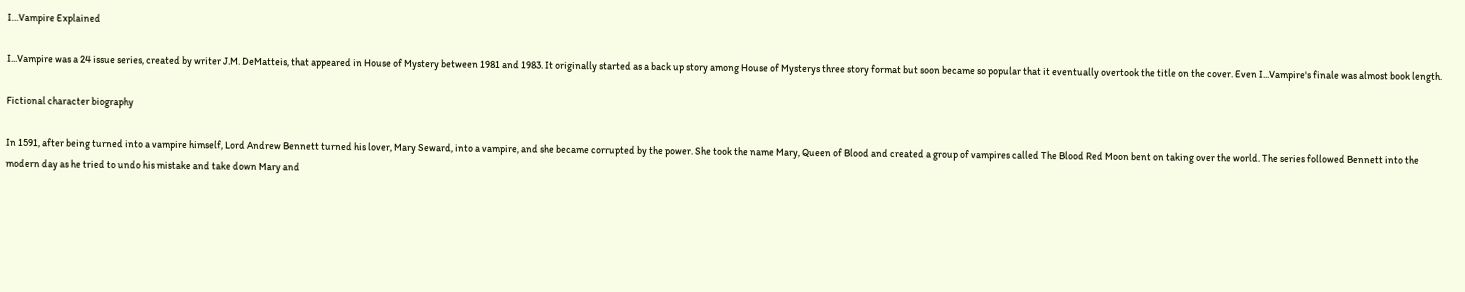I…Vampire Explained

I...Vampire was a 24 issue series, created by writer J.M. DeMatteis, that appeared in House of Mystery between 1981 and 1983. It originally started as a back up story among House of Mysterys three story format but soon became so popular that it eventually overtook the title on the cover. Even I...Vampire's finale was almost book length.

Fictional character biography

In 1591, after being turned into a vampire himself, Lord Andrew Bennett turned his lover, Mary Seward, into a vampire, and she became corrupted by the power. She took the name Mary, Queen of Blood and created a group of vampires called The Blood Red Moon bent on taking over the world. The series followed Bennett into the modern day as he tried to undo his mistake and take down Mary and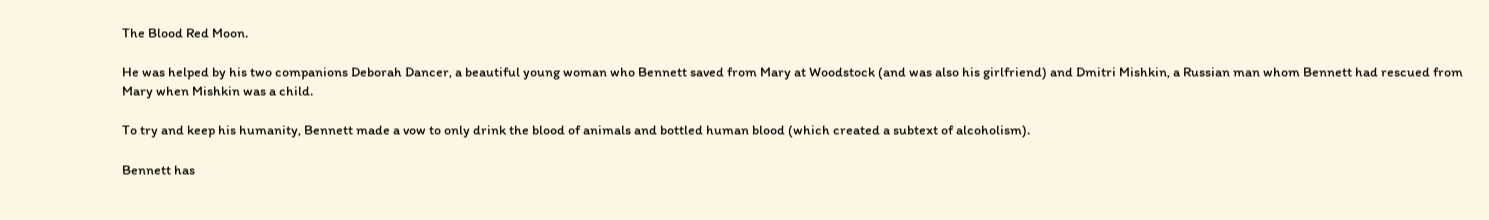The Blood Red Moon.

He was helped by his two companions Deborah Dancer, a beautiful young woman who Bennett saved from Mary at Woodstock (and was also his girlfriend) and Dmitri Mishkin, a Russian man whom Bennett had rescued from Mary when Mishkin was a child.

To try and keep his humanity, Bennett made a vow to only drink the blood of animals and bottled human blood (which created a subtext of alcoholism).

Bennett has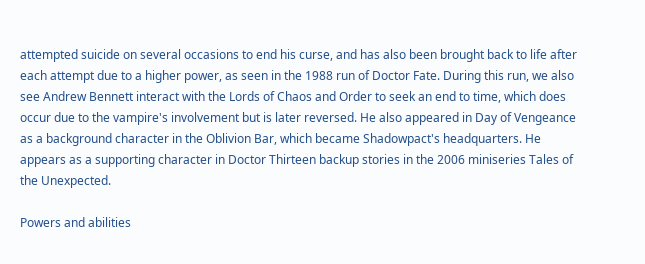attempted suicide on several occasions to end his curse, and has also been brought back to life after each attempt due to a higher power, as seen in the 1988 run of Doctor Fate. During this run, we also see Andrew Bennett interact with the Lords of Chaos and Order to seek an end to time, which does occur due to the vampire's involvement but is later reversed. He also appeared in Day of Vengeance as a background character in the Oblivion Bar, which became Shadowpact's headquarters. He appears as a supporting character in Doctor Thirteen backup stories in the 2006 miniseries Tales of the Unexpected.

Powers and abilities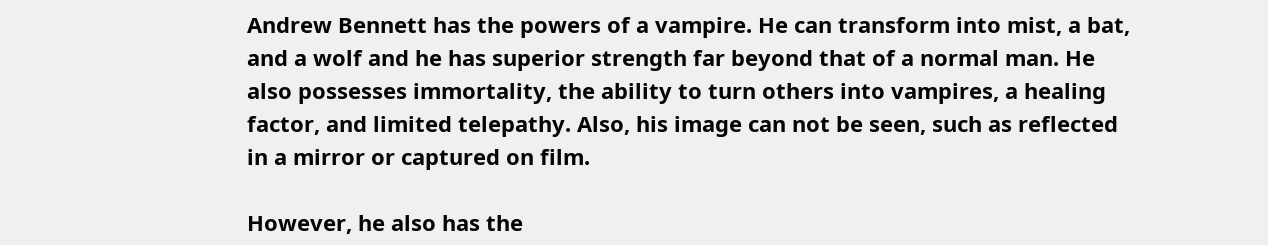Andrew Bennett has the powers of a vampire. He can transform into mist, a bat, and a wolf and he has superior strength far beyond that of a normal man. He also possesses immortality, the ability to turn others into vampires, a healing factor, and limited telepathy. Also, his image can not be seen, such as reflected in a mirror or captured on film.

However, he also has the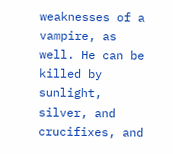weaknesses of a vampire, as well. He can be killed by sunlight, silver, and crucifixes, and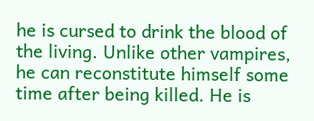he is cursed to drink the blood of the living. Unlike other vampires, he can reconstitute himself some time after being killed. He is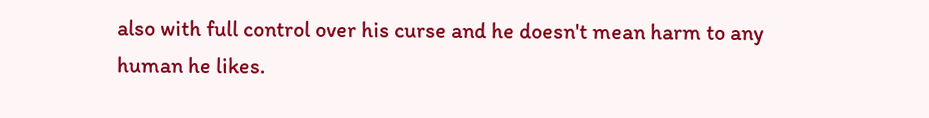also with full control over his curse and he doesn't mean harm to any human he likes.